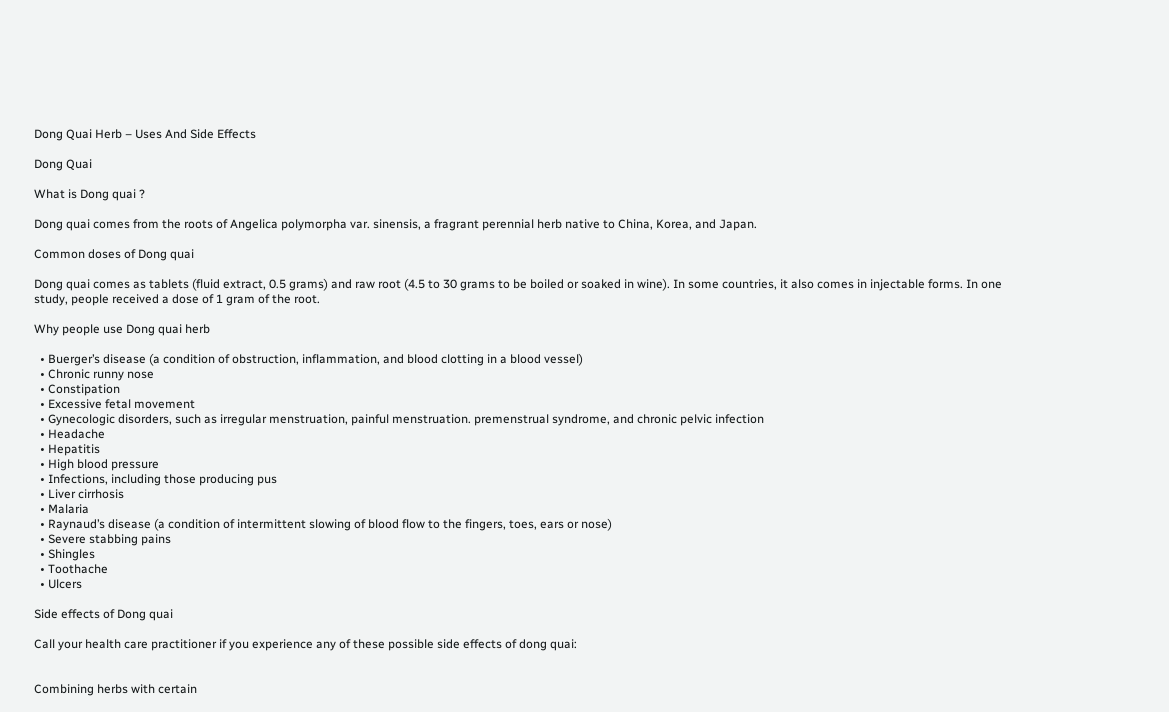Dong Quai Herb – Uses And Side Effects

Dong Quai

What is Dong quai ?

Dong quai comes from the roots of Angelica polymorpha var. sinensis, a fragrant perennial herb native to China, Korea, and Japan.

Common doses of Dong quai

Dong quai comes as tablets (fluid extract, 0.5 grams) and raw root (4.5 to 30 grams to be boiled or soaked in wine). In some countries, it also comes in injectable forms. In one study, people received a dose of 1 gram of the root.

Why people use Dong quai herb

  • Buerger’s disease (a condition of obstruction, inflammation, and blood clotting in a blood vessel)
  • Chronic runny nose
  • Constipation
  • Excessive fetal movement
  • Gynecologic disorders, such as irregular menstruation, painful menstruation. premenstrual syndrome, and chronic pelvic infection
  • Headache
  • Hepatitis
  • High blood pressure
  • Infections, including those producing pus
  • Liver cirrhosis
  • Malaria
  • Raynaud’s disease (a condition of intermittent slowing of blood flow to the fingers, toes, ears or nose)
  • Severe stabbing pains
  • Shingles
  • Toothache
  • Ulcers

Side effects of Dong quai

Call your health care practitioner if you experience any of these possible side effects of dong quai:


Combining herbs with certain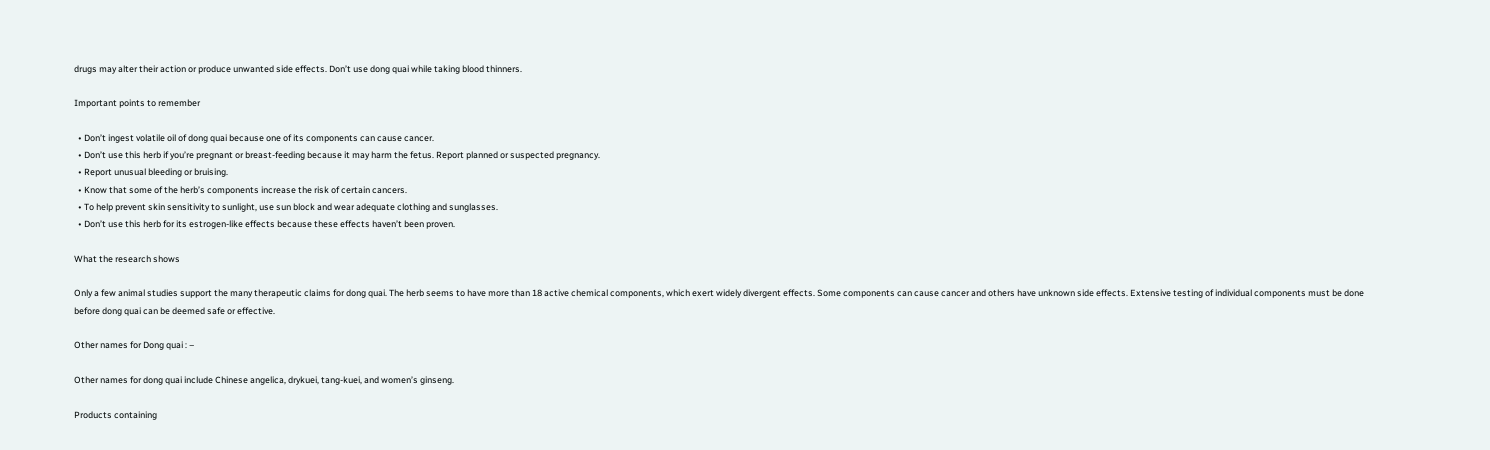drugs may alter their action or produce unwanted side effects. Don’t use dong quai while taking blood thinners.

Important points to remember

  • Don’t ingest volatile oil of dong quai because one of its components can cause cancer.
  • Don’t use this herb if you’re pregnant or breast-feeding because it may harm the fetus. Report planned or suspected pregnancy.
  • Report unusual bleeding or bruising.
  • Know that some of the herb’s components increase the risk of certain cancers.
  • To help prevent skin sensitivity to sunlight, use sun block and wear adequate clothing and sunglasses.
  • Don’t use this herb for its estrogen-like effects because these effects haven’t been proven.

What the research shows

Only a few animal studies support the many therapeutic claims for dong quai. The herb seems to have more than 18 active chemical components, which exert widely divergent effects. Some components can cause cancer and others have unknown side effects. Extensive testing of individual components must be done before dong quai can be deemed safe or effective.

Other names for Dong quai : –

Other names for dong quai include Chinese angelica, drykuei, tang-kuei, and women’s ginseng.

Products containing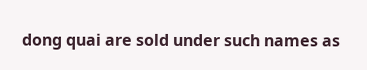dong quai are sold under such names as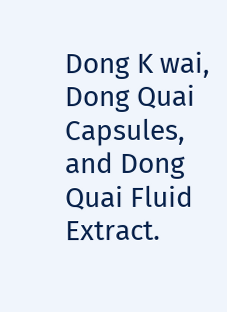Dong K wai, Dong Quai Capsules, and Dong Quai Fluid Extract.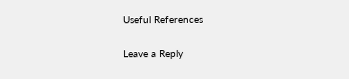Useful References

Leave a Reply